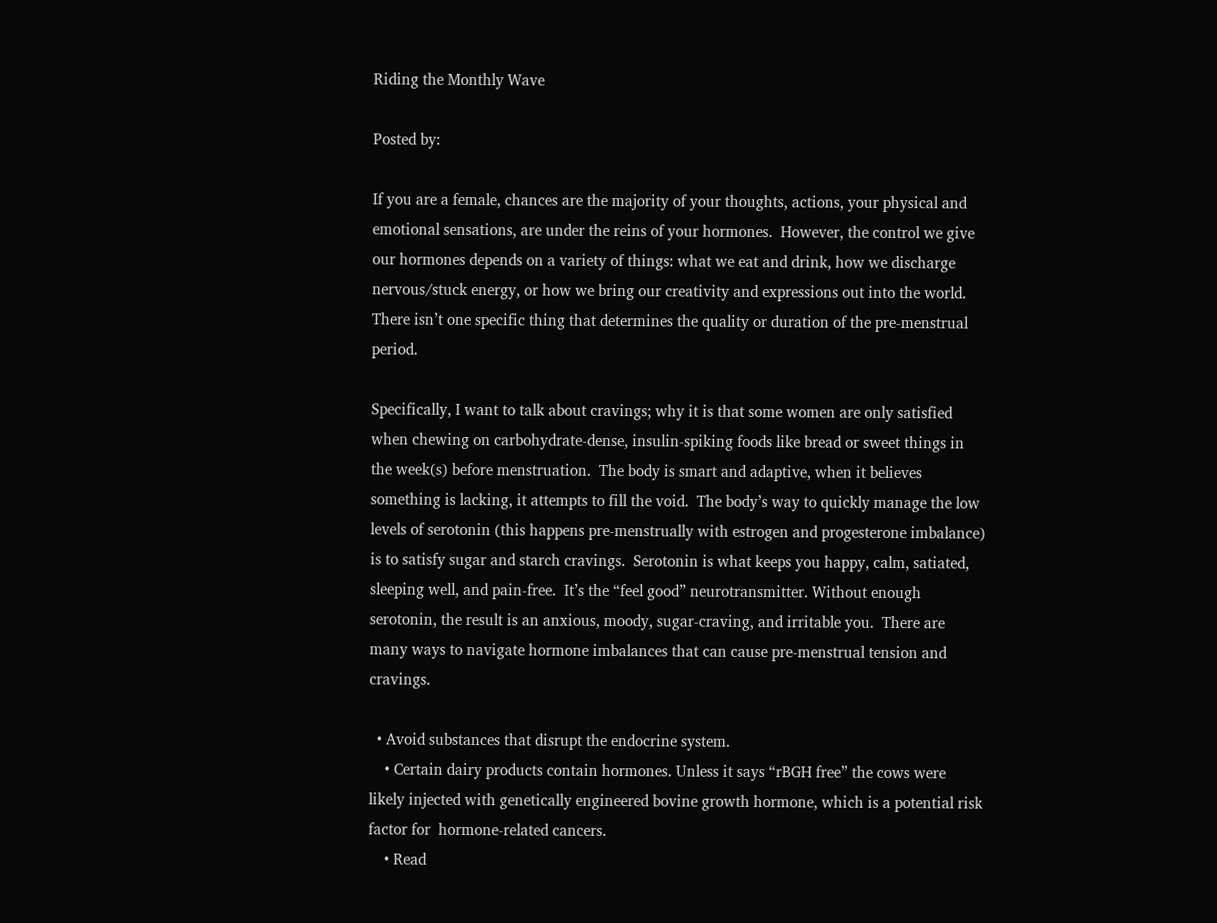Riding the Monthly Wave

Posted by:

If you are a female, chances are the majority of your thoughts, actions, your physical and emotional sensations, are under the reins of your hormones.  However, the control we give our hormones depends on a variety of things: what we eat and drink, how we discharge nervous/stuck energy, or how we bring our creativity and expressions out into the world.  There isn’t one specific thing that determines the quality or duration of the pre-menstrual period.

Specifically, I want to talk about cravings; why it is that some women are only satisfied when chewing on carbohydrate-dense, insulin-spiking foods like bread or sweet things in the week(s) before menstruation.  The body is smart and adaptive, when it believes something is lacking, it attempts to fill the void.  The body’s way to quickly manage the low levels of serotonin (this happens pre-menstrually with estrogen and progesterone imbalance) is to satisfy sugar and starch cravings.  Serotonin is what keeps you happy, calm, satiated, sleeping well, and pain-free.  It’s the “feel good” neurotransmitter. Without enough serotonin, the result is an anxious, moody, sugar-craving, and irritable you.  There are many ways to navigate hormone imbalances that can cause pre-menstrual tension and cravings.

  • Avoid substances that disrupt the endocrine system.
    • Certain dairy products contain hormones. Unless it says “rBGH free” the cows were likely injected with genetically engineered bovine growth hormone, which is a potential risk factor for  hormone-related cancers.
    • Read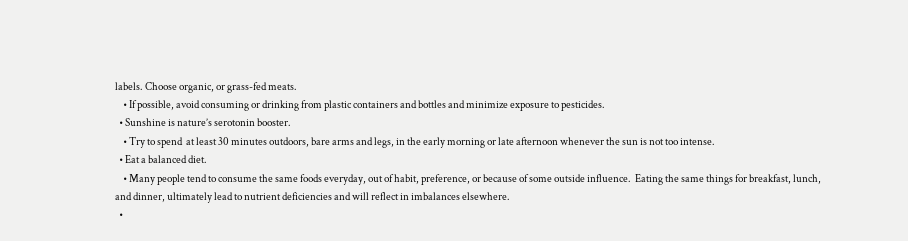labels. Choose organic, or grass-fed meats.
    • If possible, avoid consuming or drinking from plastic containers and bottles and minimize exposure to pesticides.
  • Sunshine is nature’s serotonin booster.
    • Try to spend  at least 30 minutes outdoors, bare arms and legs, in the early morning or late afternoon whenever the sun is not too intense.
  • Eat a balanced diet.
    • Many people tend to consume the same foods everyday, out of habit, preference, or because of some outside influence.  Eating the same things for breakfast, lunch, and dinner, ultimately lead to nutrient deficiencies and will reflect in imbalances elsewhere.
  •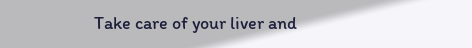Take care of your liver and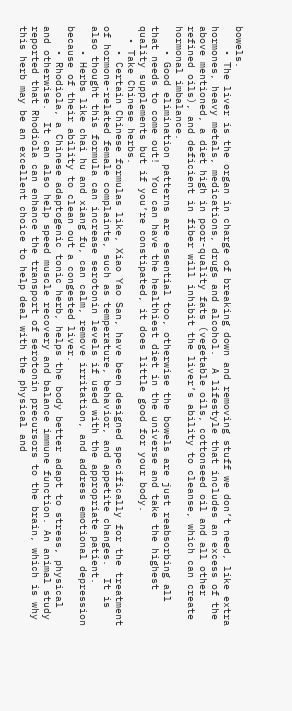bowels.
    • The liver is the organ in charge of breaking down and removing stuff we don’t need, like extra hormones, heavy metals, medications, drugs and alcohol.  A lifestyle that includes an excess of the above mentioned, a diet high in poor-quality fats (vegetable oils, cottonseed oil and all other refined oils), and deficient in fiber will inhibit the liver’s ability to cleanse, which can create hormonal imbalance.
    • Good elimination patterns are essential too, otherwise the bowels are just reabsorbing all that needs to come out!  You can have the healthiest diet in the universe and take the highest quality supplements but if you’re constipated, it does little good for your body.
  • Take Chinese herbs.
    • Certain Chinese formulas like, Xiao Yao San, have been designed specifically for the treatment of hormone-related female complaints, such as temperature, behavior, and appetite changes.  It is also thought this formula can increase serotonin levels if used with the appropriate patient.
    • Herbs like chai hu and xiang fu, can calm, remove irritation, and address emotional depression because of their ability to clean out a congested liver.
    • Rhodiola, a Chinese adaptogenic tonic herb, helps the body better adapt to stress, physical and otherwise.  It can also help speed muscle recovery and balance immune function. An animal study reported that Rhodiola can enhance the transport of serotonin precursors to the brain, which is why this herb may be an excellent choice to help deal with the physical and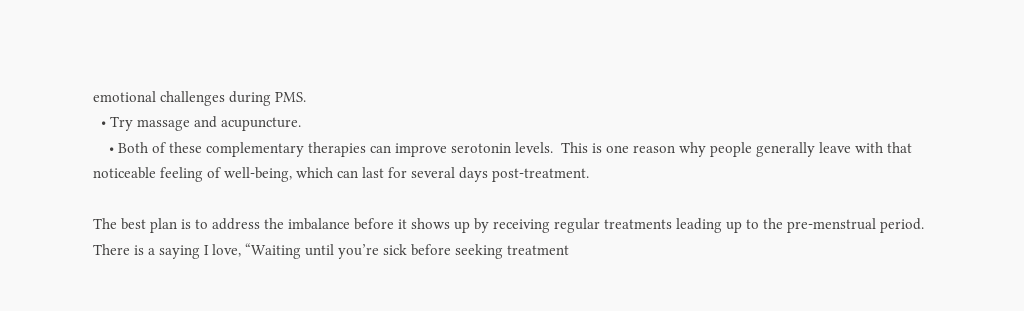emotional challenges during PMS.
  • Try massage and acupuncture.
    • Both of these complementary therapies can improve serotonin levels.  This is one reason why people generally leave with that noticeable feeling of well-being, which can last for several days post-treatment.

The best plan is to address the imbalance before it shows up by receiving regular treatments leading up to the pre-menstrual period.  There is a saying I love, “Waiting until you’re sick before seeking treatment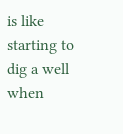is like starting to dig a well when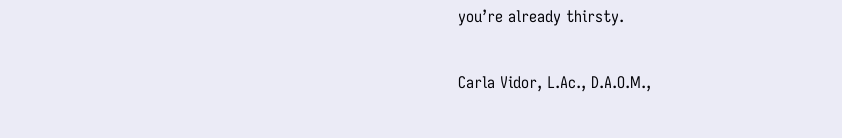you’re already thirsty.

Carla Vidor, L.Ac., D.A.O.M.,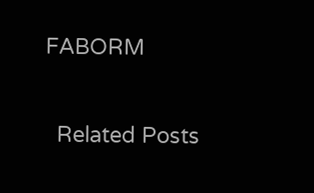FABORM

  Related Posts